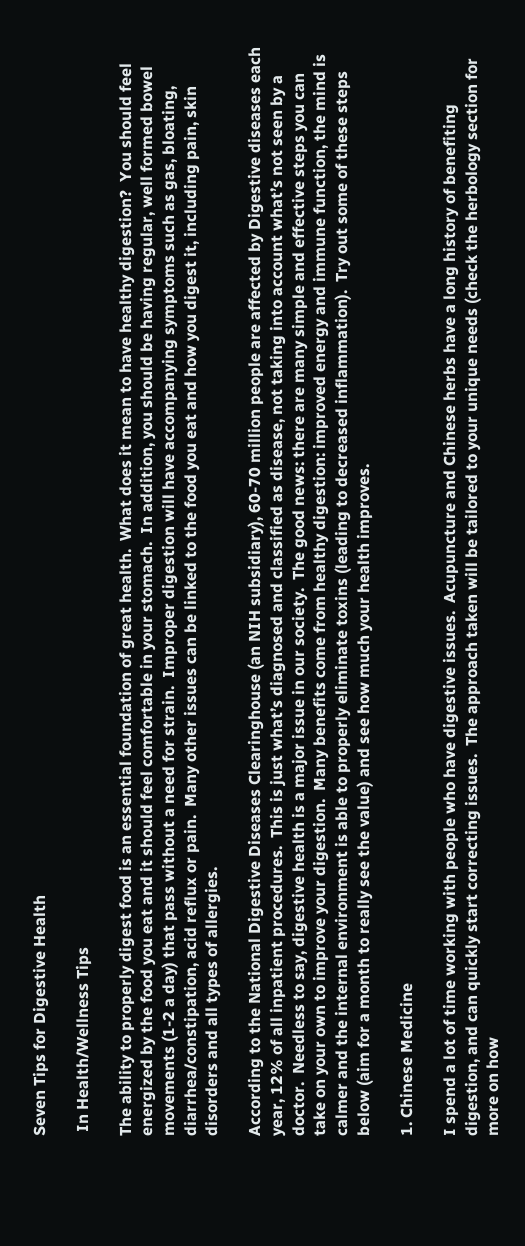Seven Tips for Digestive Health

 In Health/Wellness Tips

The ability to properly digest food is an essential foundation of great health.  What does it mean to have healthy digestion?  You should feel energized by the food you eat and it should feel comfortable in your stomach.  In addition, you should be having regular, well formed bowel movements (1-2 a day) that pass without a need for strain.  Improper digestion will have accompanying symptoms such as gas, bloating, diarrhea/constipation, acid reflux or pain.  Many other issues can be linked to the food you eat and how you digest it, including pain, skin disorders and all types of allergies.

According to the National Digestive Diseases Clearinghouse (an NIH subsidiary), 60-70 million people are affected by Digestive diseases each year, 12% of all inpatient procedures.  This is just what’s diagnosed and classified as disease, not taking into account what’s not seen by a doctor.  Needless to say, digestive health is a major issue in our society.  The good news: there are many simple and effective steps you can take on your own to improve your digestion.  Many benefits come from healthy digestion: improved energy and immune function, the mind is calmer and the internal environment is able to properly eliminate toxins (leading to decreased inflammation).  Try out some of these steps below (aim for a month to really see the value) and see how much your health improves.

1. Chinese Medicine

I spend a lot of time working with people who have digestive issues.  Acupuncture and Chinese herbs have a long history of benefiting digestion, and can quickly start correcting issues.  The approach taken will be tailored to your unique needs (check the herbology section for more on how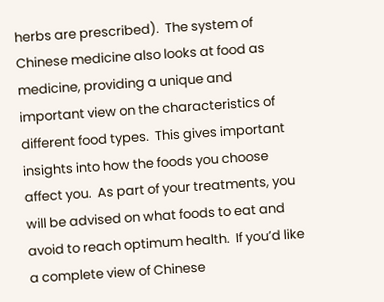herbs are prescribed).  The system of Chinese medicine also looks at food as medicine, providing a unique and important view on the characteristics of different food types.  This gives important insights into how the foods you choose affect you.  As part of your treatments, you will be advised on what foods to eat and avoid to reach optimum health.  If you’d like a complete view of Chinese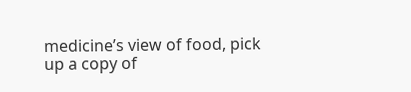medicine’s view of food, pick up a copy of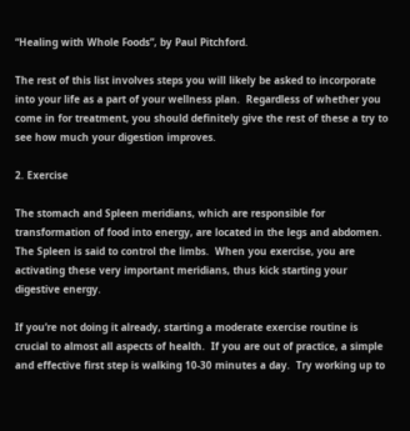“Healing with Whole Foods”, by Paul Pitchford.

The rest of this list involves steps you will likely be asked to incorporate into your life as a part of your wellness plan.  Regardless of whether you come in for treatment, you should definitely give the rest of these a try to see how much your digestion improves.

2. Exercise

The stomach and Spleen meridians, which are responsible for transformation of food into energy, are located in the legs and abdomen.  The Spleen is said to control the limbs.  When you exercise, you are activating these very important meridians, thus kick starting your digestive energy.

If you’re not doing it already, starting a moderate exercise routine is crucial to almost all aspects of health.  If you are out of practice, a simple and effective first step is walking 10-30 minutes a day.  Try working up to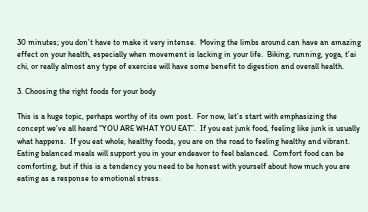30 minutes; you don’t have to make it very intense.  Moving the limbs around can have an amazing effect on your health, especially when movement is lacking in your life.  Biking, running, yoga, t’ai chi, or really almost any type of exercise will have some benefit to digestion and overall health.

3. Choosing the right foods for your body

This is a huge topic, perhaps worthy of its own post.  For now, let’s start with emphasizing the concept we’ve all heard “YOU ARE WHAT YOU EAT”.  If you eat junk food, feeling like junk is usually what happens.  If you eat whole, healthy foods, you are on the road to feeling healthy and vibrant.  Eating balanced meals will support you in your endeavor to feel balanced.  Comfort food can be comforting, but if this is a tendency you need to be honest with yourself about how much you are eating as a response to emotional stress.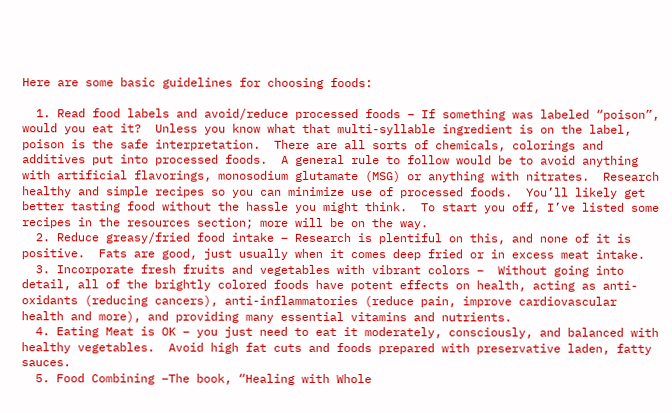Here are some basic guidelines for choosing foods:

  1. Read food labels and avoid/reduce processed foods – If something was labeled “poison”, would you eat it?  Unless you know what that multi-syllable ingredient is on the label, poison is the safe interpretation.  There are all sorts of chemicals, colorings and additives put into processed foods.  A general rule to follow would be to avoid anything with artificial flavorings, monosodium glutamate (MSG) or anything with nitrates.  Research healthy and simple recipes so you can minimize use of processed foods.  You’ll likely get better tasting food without the hassle you might think.  To start you off, I’ve listed some recipes in the resources section; more will be on the way.
  2. Reduce greasy/fried food intake – Research is plentiful on this, and none of it is positive.  Fats are good, just usually when it comes deep fried or in excess meat intake.
  3. Incorporate fresh fruits and vegetables with vibrant colors –  Without going into detail, all of the brightly colored foods have potent effects on health, acting as anti-oxidants (reducing cancers), anti-inflammatories (reduce pain, improve cardiovascular health and more), and providing many essential vitamins and nutrients.
  4. Eating Meat is OK – you just need to eat it moderately, consciously, and balanced with healthy vegetables.  Avoid high fat cuts and foods prepared with preservative laden, fatty sauces.
  5. Food Combining –The book, “Healing with Whole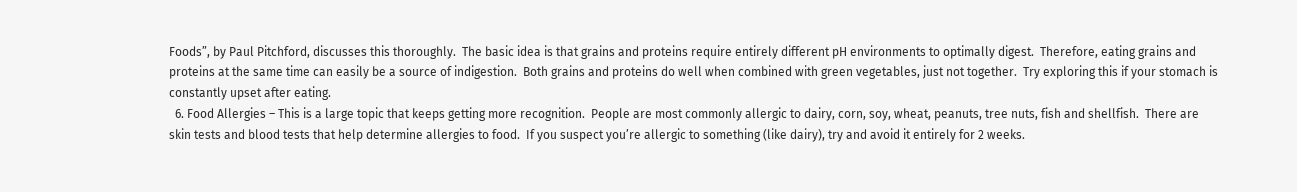Foods”, by Paul Pitchford, discusses this thoroughly.  The basic idea is that grains and proteins require entirely different pH environments to optimally digest.  Therefore, eating grains and proteins at the same time can easily be a source of indigestion.  Both grains and proteins do well when combined with green vegetables, just not together.  Try exploring this if your stomach is constantly upset after eating.
  6. Food Allergies – This is a large topic that keeps getting more recognition.  People are most commonly allergic to dairy, corn, soy, wheat, peanuts, tree nuts, fish and shellfish.  There are skin tests and blood tests that help determine allergies to food.  If you suspect you’re allergic to something (like dairy), try and avoid it entirely for 2 weeks.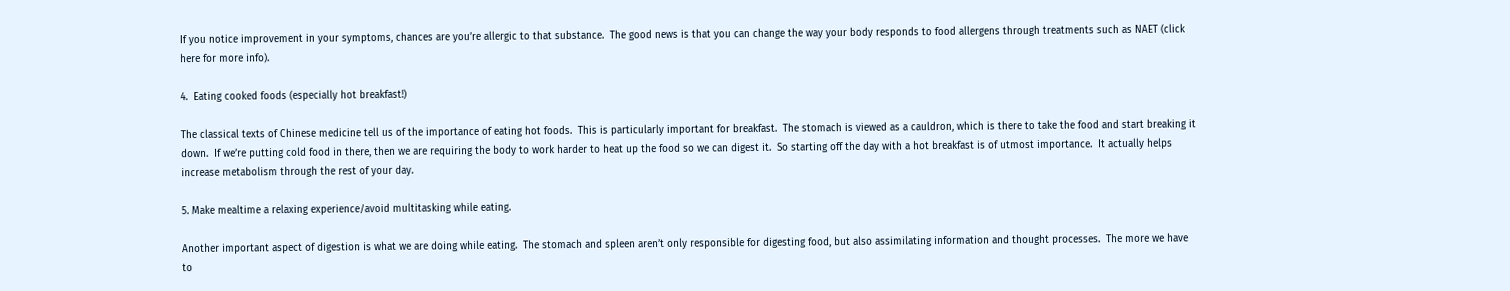If you notice improvement in your symptoms, chances are you’re allergic to that substance.  The good news is that you can change the way your body responds to food allergens through treatments such as NAET (click here for more info).

4.  Eating cooked foods (especially hot breakfast!)

The classical texts of Chinese medicine tell us of the importance of eating hot foods.  This is particularly important for breakfast.  The stomach is viewed as a cauldron, which is there to take the food and start breaking it down.  If we’re putting cold food in there, then we are requiring the body to work harder to heat up the food so we can digest it.  So starting off the day with a hot breakfast is of utmost importance.  It actually helps increase metabolism through the rest of your day.

5. Make mealtime a relaxing experience/avoid multitasking while eating.

Another important aspect of digestion is what we are doing while eating.  The stomach and spleen aren’t only responsible for digesting food, but also assimilating information and thought processes.  The more we have to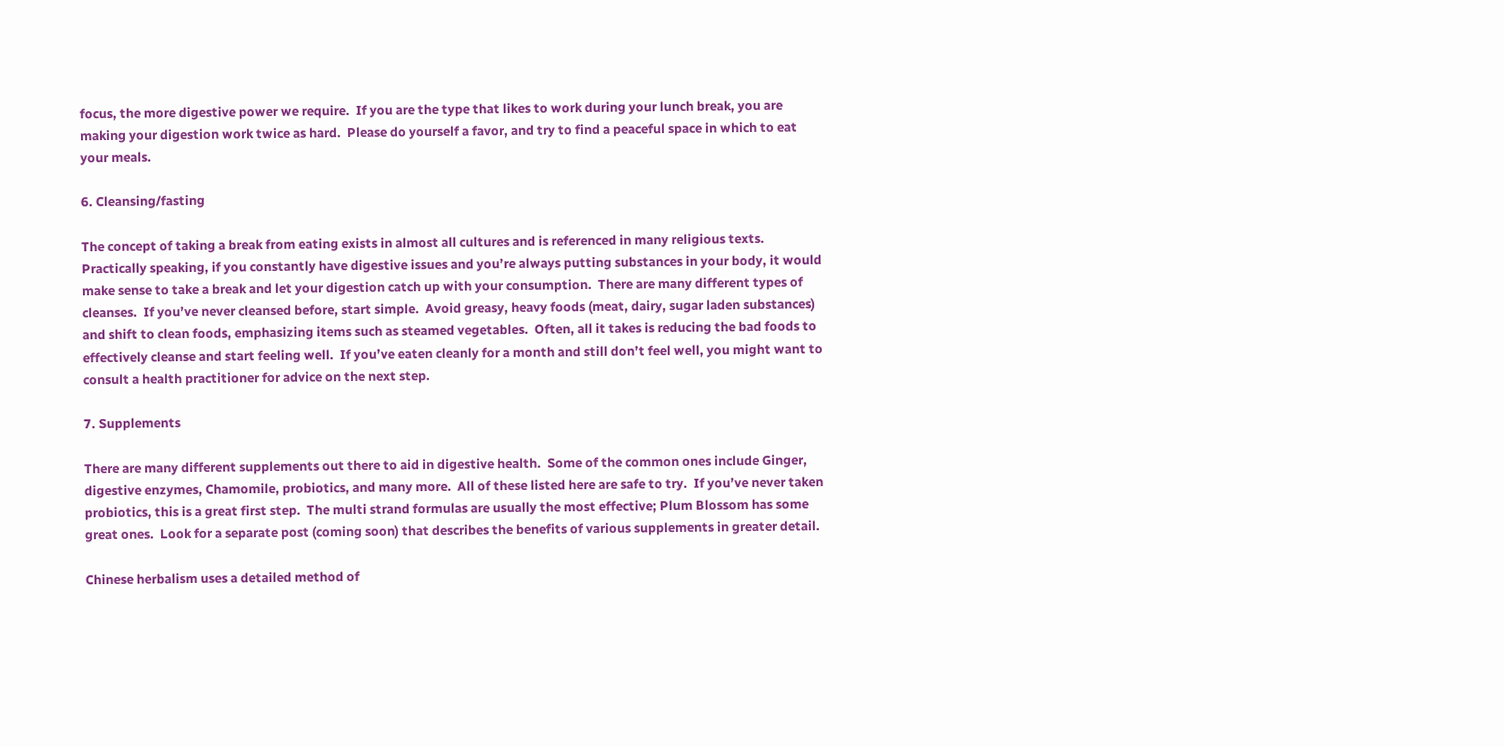focus, the more digestive power we require.  If you are the type that likes to work during your lunch break, you are making your digestion work twice as hard.  Please do yourself a favor, and try to find a peaceful space in which to eat your meals.

6. Cleansing/fasting

The concept of taking a break from eating exists in almost all cultures and is referenced in many religious texts.  Practically speaking, if you constantly have digestive issues and you’re always putting substances in your body, it would make sense to take a break and let your digestion catch up with your consumption.  There are many different types of cleanses.  If you’ve never cleansed before, start simple.  Avoid greasy, heavy foods (meat, dairy, sugar laden substances) and shift to clean foods, emphasizing items such as steamed vegetables.  Often, all it takes is reducing the bad foods to effectively cleanse and start feeling well.  If you’ve eaten cleanly for a month and still don’t feel well, you might want to consult a health practitioner for advice on the next step.

7. Supplements

There are many different supplements out there to aid in digestive health.  Some of the common ones include Ginger, digestive enzymes, Chamomile, probiotics, and many more.  All of these listed here are safe to try.  If you’ve never taken probiotics, this is a great first step.  The multi strand formulas are usually the most effective; Plum Blossom has some great ones.  Look for a separate post (coming soon) that describes the benefits of various supplements in greater detail.

Chinese herbalism uses a detailed method of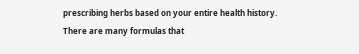prescribing herbs based on your entire health history.  There are many formulas that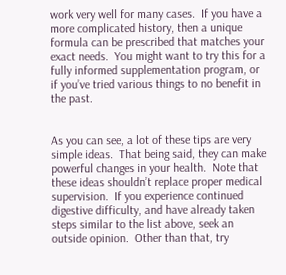work very well for many cases.  If you have a more complicated history, then a unique formula can be prescribed that matches your exact needs.  You might want to try this for a fully informed supplementation program, or if you’ve tried various things to no benefit in the past.


As you can see, a lot of these tips are very simple ideas.  That being said, they can make powerful changes in your health.  Note that these ideas shouldn’t replace proper medical supervision.  If you experience continued digestive difficulty, and have already taken steps similar to the list above, seek an outside opinion.  Other than that, try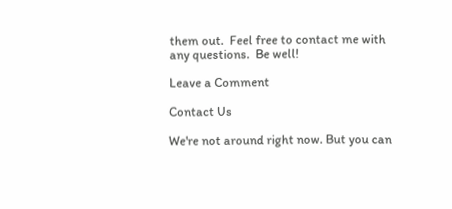them out.  Feel free to contact me with any questions.  Be well!

Leave a Comment

Contact Us

We're not around right now. But you can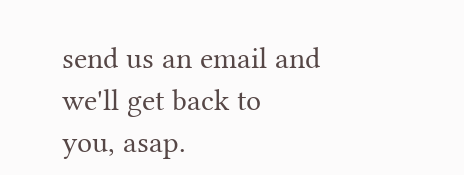send us an email and we'll get back to you, asap.